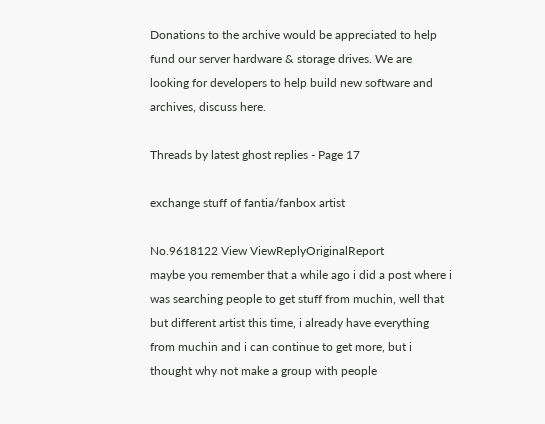Donations to the archive would be appreciated to help fund our server hardware & storage drives. We are looking for developers to help build new software and archives, discuss here.

Threads by latest ghost replies - Page 17

exchange stuff of fantia/fanbox artist

No.9618122 View ViewReplyOriginalReport
maybe you remember that a while ago i did a post where i was searching people to get stuff from muchin, well that but different artist this time, i already have everything from muchin and i can continue to get more, but i thought why not make a group with people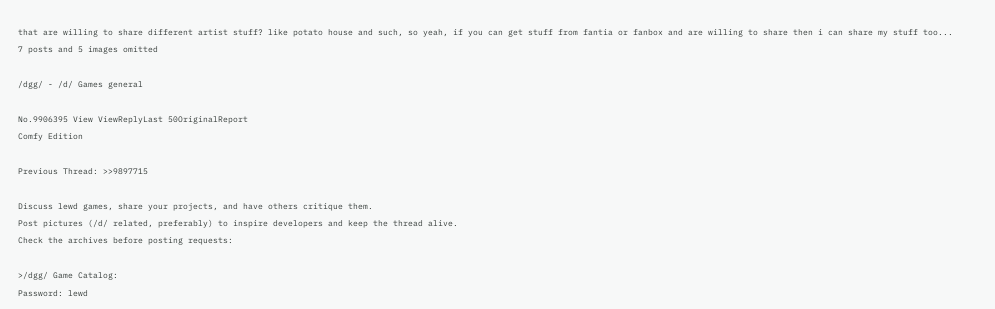that are willing to share different artist stuff? like potato house and such, so yeah, if you can get stuff from fantia or fanbox and are willing to share then i can share my stuff too...
7 posts and 5 images omitted

/dgg/ - /d/ Games general

No.9906395 View ViewReplyLast 50OriginalReport
Comfy Edition

Previous Thread: >>9897715

Discuss lewd games, share your projects, and have others critique them.
Post pictures (/d/ related, preferably) to inspire developers and keep the thread alive.
Check the archives before posting requests:

>/dgg/ Game Catalog:
Password: lewd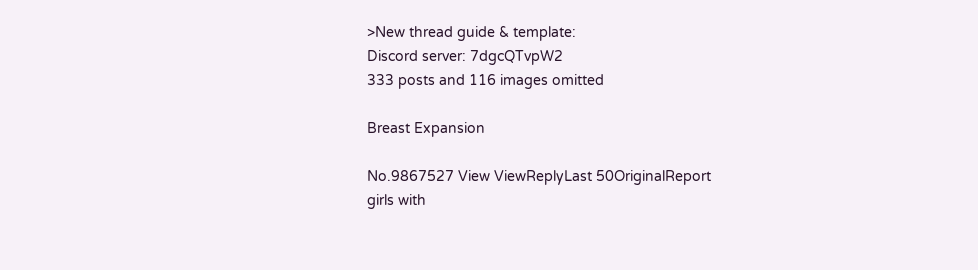>New thread guide & template:
Discord server: 7dgcQTvpW2
333 posts and 116 images omitted

Breast Expansion

No.9867527 View ViewReplyLast 50OriginalReport
girls with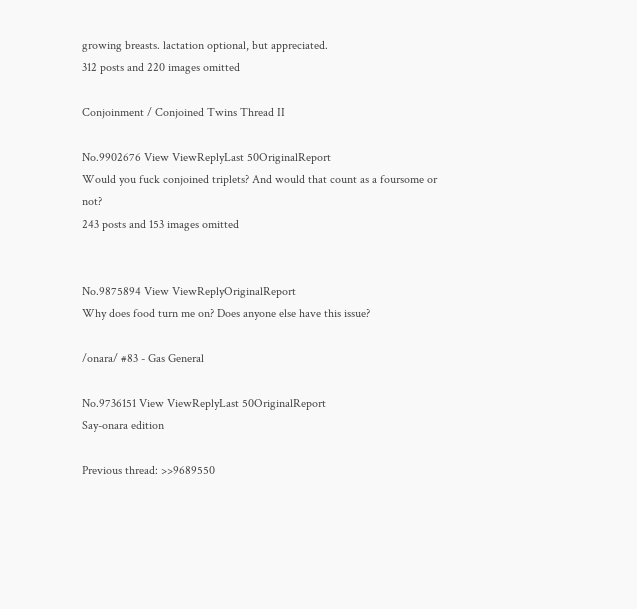growing breasts. lactation optional, but appreciated.
312 posts and 220 images omitted

Conjoinment / Conjoined Twins Thread II

No.9902676 View ViewReplyLast 50OriginalReport
Would you fuck conjoined triplets? And would that count as a foursome or not?
243 posts and 153 images omitted


No.9875894 View ViewReplyOriginalReport
Why does food turn me on? Does anyone else have this issue?

/onara/ #83 - Gas General

No.9736151 View ViewReplyLast 50OriginalReport
Say-onara edition

Previous thread: >>9689550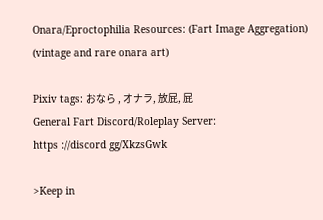Onara/Eproctophilia Resources: (Fart Image Aggregation) (vintage and rare onara art)

Pixiv tags: おなら , オナラ, 放屁, 屁
General Fart Discord/Roleplay Server:
https ://discord gg/XkzsGwk

>Keep in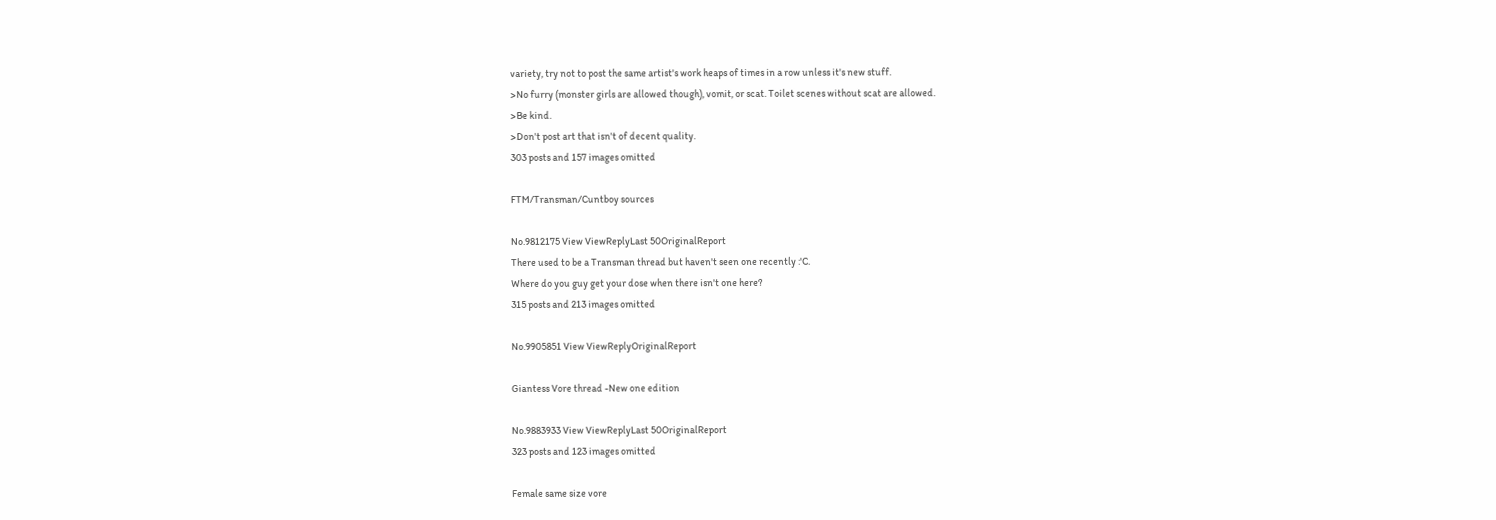variety, try not to post the same artist's work heaps of times in a row unless it's new stuff.
>No furry (monster girls are allowed though), vomit, or scat. Toilet scenes without scat are allowed.
>Be kind.
>Don't post art that isn't of decent quality.
303 posts and 157 images omitted

FTM/Transman/Cuntboy sources

No.9812175 View ViewReplyLast 50OriginalReport
There used to be a Transman thread but haven't seen one recently :'C.
Where do you guy get your dose when there isn't one here?
315 posts and 213 images omitted

No.9905851 View ViewReplyOriginalReport

Giantess Vore thread -New one edition

No.9883933 View ViewReplyLast 50OriginalReport
323 posts and 123 images omitted

Female same size vore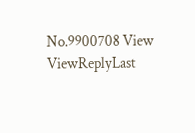No.9900708 View ViewReplyLast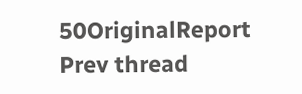50OriginalReport
Prev thread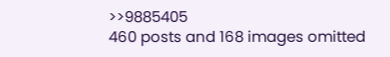>>9885405
460 posts and 168 images omitted